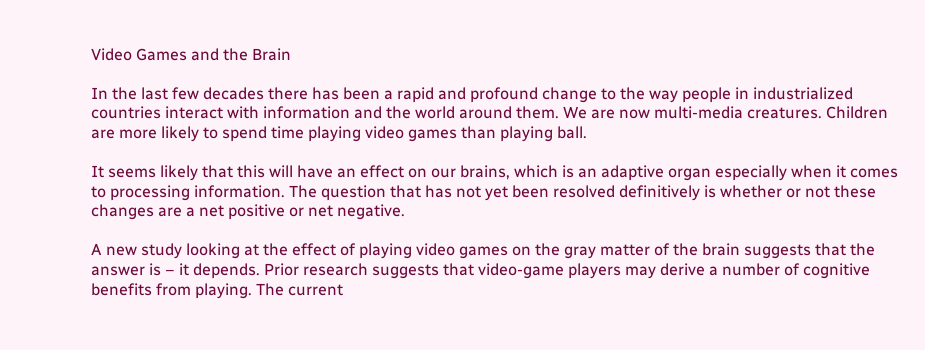Video Games and the Brain

In the last few decades there has been a rapid and profound change to the way people in industrialized countries interact with information and the world around them. We are now multi-media creatures. Children are more likely to spend time playing video games than playing ball.

It seems likely that this will have an effect on our brains, which is an adaptive organ especially when it comes to processing information. The question that has not yet been resolved definitively is whether or not these changes are a net positive or net negative.

A new study looking at the effect of playing video games on the gray matter of the brain suggests that the answer is – it depends. Prior research suggests that video-game players may derive a number of cognitive benefits from playing. The current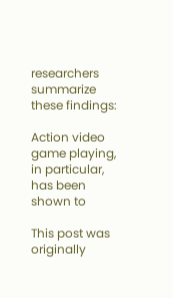researchers summarize these findings:

Action video game playing, in particular, has been shown to

This post was originally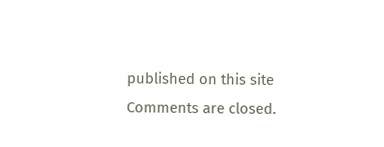published on this site
Comments are closed.